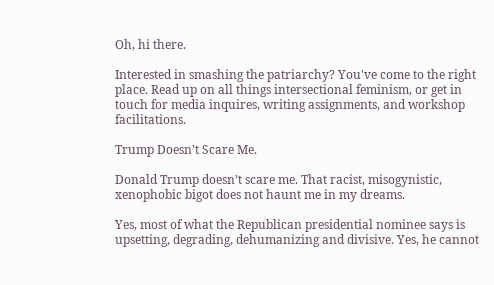Oh, hi there.

Interested in smashing the patriarchy? You've come to the right place. Read up on all things intersectional feminism, or get in touch for media inquires, writing assignments, and workshop facilitations.

Trump Doesn’t Scare Me.

Donald Trump doesn’t scare me. That racist, misogynistic, xenophobic bigot does not haunt me in my dreams.

Yes, most of what the Republican presidential nominee says is upsetting, degrading, dehumanizing and divisive. Yes, he cannot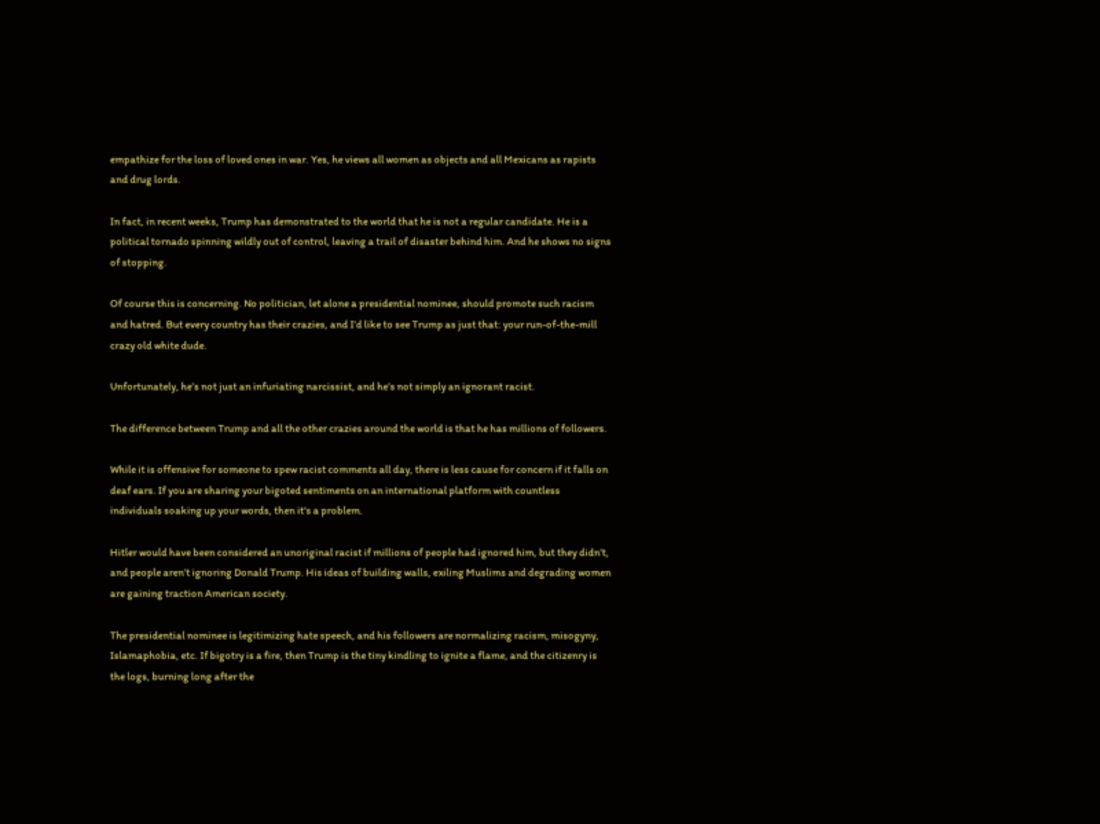empathize for the loss of loved ones in war. Yes, he views all women as objects and all Mexicans as rapists and drug lords.

In fact, in recent weeks, Trump has demonstrated to the world that he is not a regular candidate. He is a political tornado spinning wildly out of control, leaving a trail of disaster behind him. And he shows no signs of stopping.

Of course this is concerning. No politician, let alone a presidential nominee, should promote such racism and hatred. But every country has their crazies, and I’d like to see Trump as just that: your run-of-the-mill crazy old white dude.

Unfortunately, he’s not just an infuriating narcissist, and he’s not simply an ignorant racist.

The difference between Trump and all the other crazies around the world is that he has millions of followers.

While it is offensive for someone to spew racist comments all day, there is less cause for concern if it falls on deaf ears. If you are sharing your bigoted sentiments on an international platform with countless individuals soaking up your words, then it's a problem.

Hitler would have been considered an unoriginal racist if millions of people had ignored him, but they didn’t, and people aren’t ignoring Donald Trump. His ideas of building walls, exiling Muslims and degrading women are gaining traction American society.

The presidential nominee is legitimizing hate speech, and his followers are normalizing racism, misogyny, Islamaphobia, etc. If bigotry is a fire, then Trump is the tiny kindling to ignite a flame, and the citizenry is the logs, burning long after the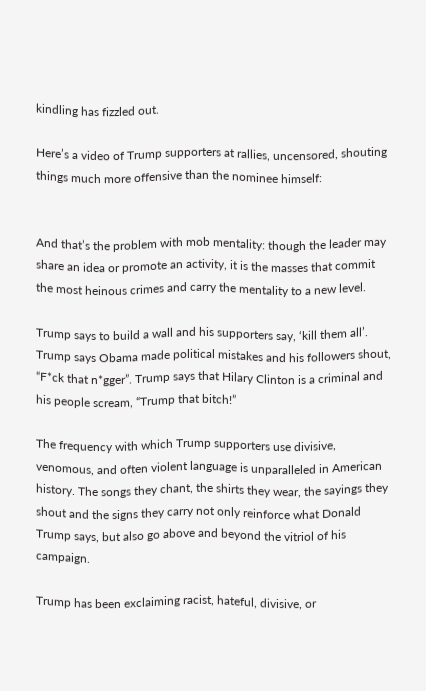kindling has fizzled out.

Here’s a video of Trump supporters at rallies, uncensored, shouting things much more offensive than the nominee himself:


And that’s the problem with mob mentality: though the leader may share an idea or promote an activity, it is the masses that commit the most heinous crimes and carry the mentality to a new level.

Trump says to build a wall and his supporters say, ‘kill them all’. Trump says Obama made political mistakes and his followers shout, “F*ck that n*gger”. Trump says that Hilary Clinton is a criminal and his people scream, “Trump that bitch!”

The frequency with which Trump supporters use divisive, venomous, and often violent language is unparalleled in American history. The songs they chant, the shirts they wear, the sayings they shout and the signs they carry not only reinforce what Donald Trump says, but also go above and beyond the vitriol of his campaign.

Trump has been exclaiming racist, hateful, divisive, or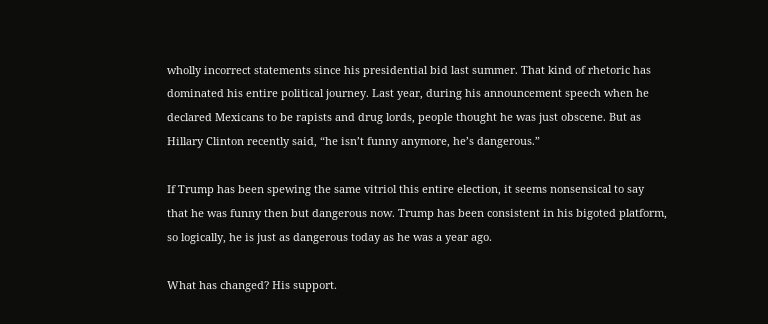wholly incorrect statements since his presidential bid last summer. That kind of rhetoric has dominated his entire political journey. Last year, during his announcement speech when he declared Mexicans to be rapists and drug lords, people thought he was just obscene. But as Hillary Clinton recently said, “he isn’t funny anymore, he’s dangerous.”

If Trump has been spewing the same vitriol this entire election, it seems nonsensical to say that he was funny then but dangerous now. Trump has been consistent in his bigoted platform, so logically, he is just as dangerous today as he was a year ago.

What has changed? His support.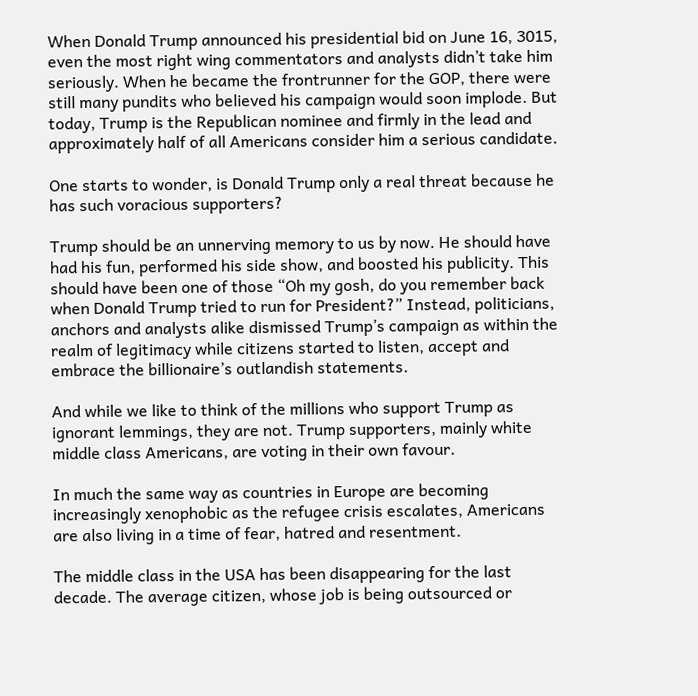When Donald Trump announced his presidential bid on June 16, 3015, even the most right wing commentators and analysts didn’t take him seriously. When he became the frontrunner for the GOP, there were still many pundits who believed his campaign would soon implode. But today, Trump is the Republican nominee and firmly in the lead and approximately half of all Americans consider him a serious candidate.

One starts to wonder, is Donald Trump only a real threat because he has such voracious supporters?

Trump should be an unnerving memory to us by now. He should have had his fun, performed his side show, and boosted his publicity. This should have been one of those “Oh my gosh, do you remember back when Donald Trump tried to run for President?” Instead, politicians, anchors and analysts alike dismissed Trump’s campaign as within the realm of legitimacy while citizens started to listen, accept and embrace the billionaire’s outlandish statements.

And while we like to think of the millions who support Trump as ignorant lemmings, they are not. Trump supporters, mainly white middle class Americans, are voting in their own favour.

In much the same way as countries in Europe are becoming increasingly xenophobic as the refugee crisis escalates, Americans are also living in a time of fear, hatred and resentment.

The middle class in the USA has been disappearing for the last decade. The average citizen, whose job is being outsourced or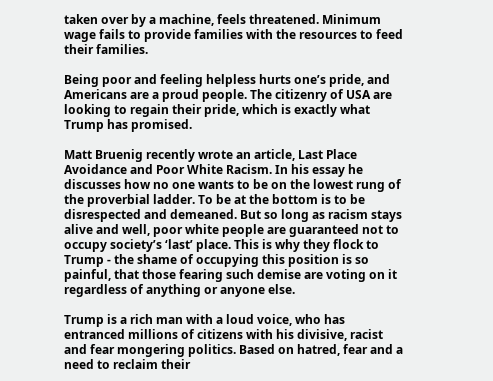taken over by a machine, feels threatened. Minimum wage fails to provide families with the resources to feed their families.

Being poor and feeling helpless hurts one’s pride, and Americans are a proud people. The citizenry of USA are looking to regain their pride, which is exactly what Trump has promised.

Matt Bruenig recently wrote an article, Last Place Avoidance and Poor White Racism. In his essay he discusses how no one wants to be on the lowest rung of the proverbial ladder. To be at the bottom is to be disrespected and demeaned. But so long as racism stays alive and well, poor white people are guaranteed not to occupy society’s ‘last’ place. This is why they flock to Trump - the shame of occupying this position is so painful, that those fearing such demise are voting on it regardless of anything or anyone else.

Trump is a rich man with a loud voice, who has entranced millions of citizens with his divisive, racist and fear mongering politics. Based on hatred, fear and a need to reclaim their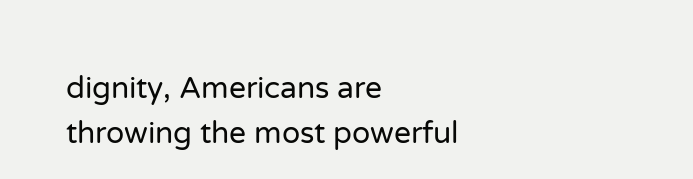dignity, Americans are throwing the most powerful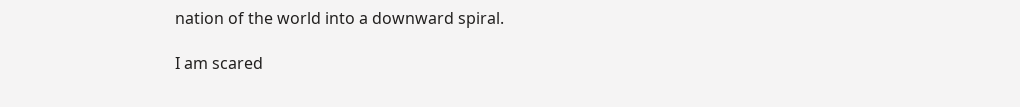nation of the world into a downward spiral.

I am scared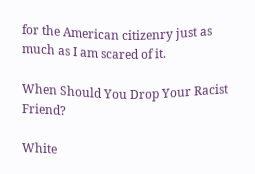for the American citizenry just as much as I am scared of it.

When Should You Drop Your Racist Friend?

White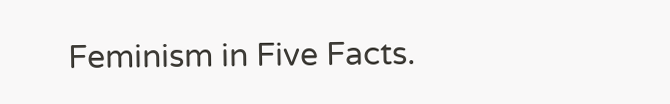Feminism in Five Facts.